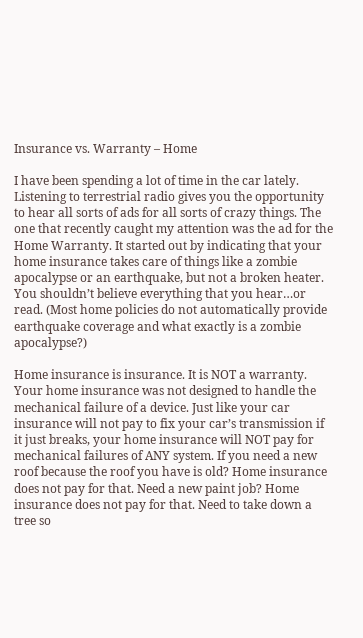Insurance vs. Warranty – Home

I have been spending a lot of time in the car lately. Listening to terrestrial radio gives you the opportunity to hear all sorts of ads for all sorts of crazy things. The one that recently caught my attention was the ad for the Home Warranty. It started out by indicating that your home insurance takes care of things like a zombie apocalypse or an earthquake, but not a broken heater. You shouldn’t believe everything that you hear…or read. (Most home policies do not automatically provide earthquake coverage and what exactly is a zombie apocalypse?)

Home insurance is insurance. It is NOT a warranty. Your home insurance was not designed to handle the mechanical failure of a device. Just like your car insurance will not pay to fix your car’s transmission if it just breaks, your home insurance will NOT pay for mechanical failures of ANY system. If you need a new roof because the roof you have is old? Home insurance does not pay for that. Need a new paint job? Home insurance does not pay for that. Need to take down a tree so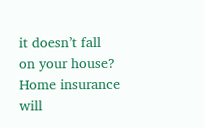it doesn’t fall on your house? Home insurance will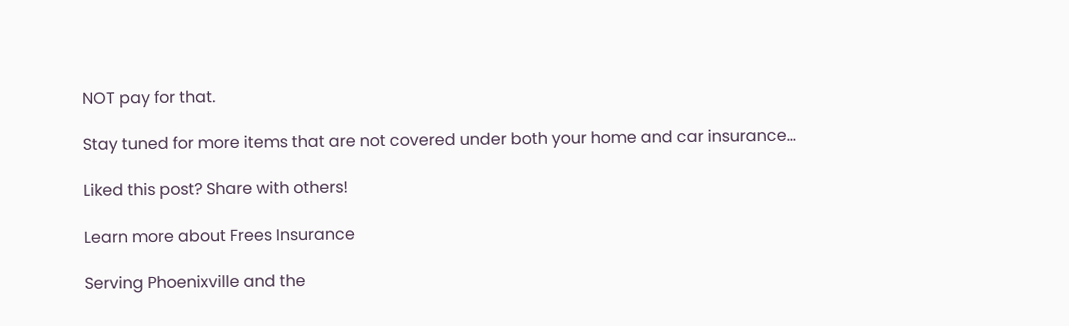NOT pay for that.

Stay tuned for more items that are not covered under both your home and car insurance…

Liked this post? Share with others!

Learn more about Frees Insurance

Serving Phoenixville and the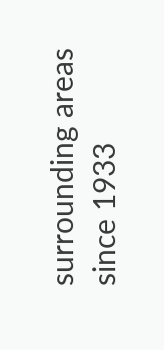surrounding areas since 1933